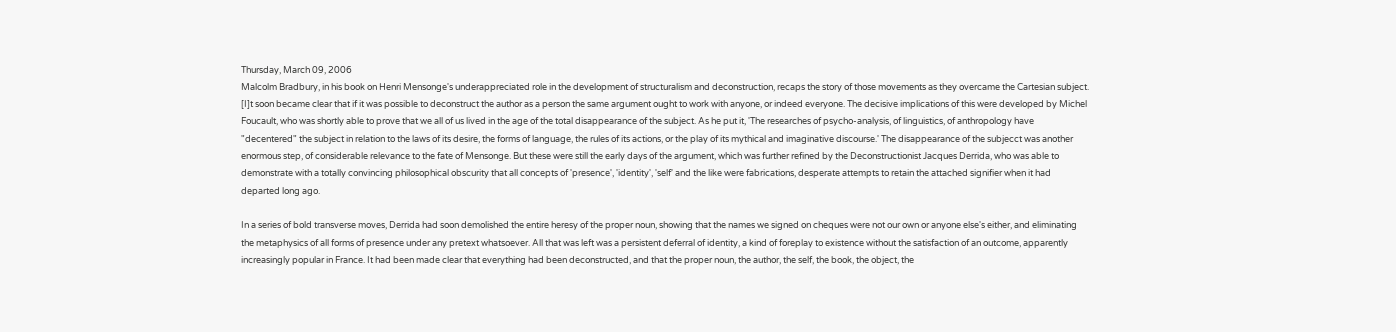Thursday, March 09, 2006
Malcolm Bradbury, in his book on Henri Mensonge's underappreciated role in the development of structuralism and deconstruction, recaps the story of those movements as they overcame the Cartesian subject.
[I]t soon became clear that if it was possible to deconstruct the author as a person the same argument ought to work with anyone, or indeed everyone. The decisive implications of this were developed by Michel Foucault, who was shortly able to prove that we all of us lived in the age of the total disappearance of the subject. As he put it, 'The researches of psycho-analysis, of linguistics, of anthropology have "decentered" the subject in relation to the laws of its desire, the forms of language, the rules of its actions, or the play of its mythical and imaginative discourse.' The disappearance of the subjecct was another enormous step, of considerable relevance to the fate of Mensonge. But these were still the early days of the argument, which was further refined by the Deconstructionist Jacques Derrida, who was able to demonstrate with a totally convincing philosophical obscurity that all concepts of 'presence', 'identity', 'self' and the like were fabrications, desperate attempts to retain the attached signifier when it had departed long ago.

In a series of bold transverse moves, Derrida had soon demolished the entire heresy of the proper noun, showing that the names we signed on cheques were not our own or anyone else's either, and eliminating the metaphysics of all forms of presence under any pretext whatsoever. All that was left was a persistent deferral of identity, a kind of foreplay to existence without the satisfaction of an outcome, apparently increasingly popular in France. It had been made clear that everything had been deconstructed, and that the proper noun, the author, the self, the book, the object, the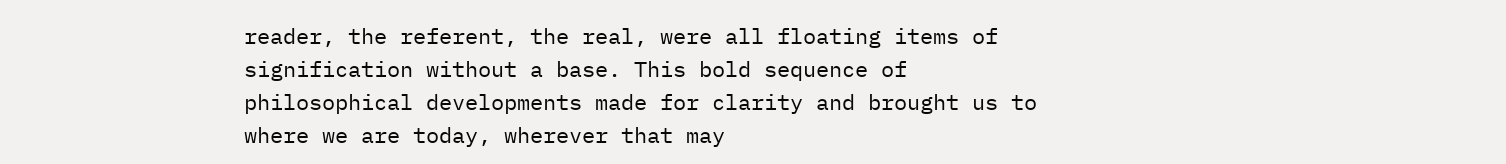reader, the referent, the real, were all floating items of signification without a base. This bold sequence of philosophical developments made for clarity and brought us to where we are today, wherever that may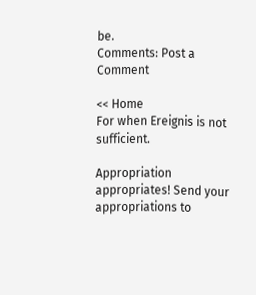be.
Comments: Post a Comment

<< Home
For when Ereignis is not sufficient.

Appropriation appropriates! Send your appropriations to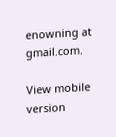enowning at gmail.com.

View mobile version